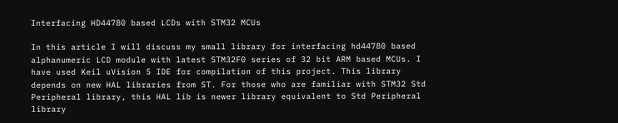Interfacing HD44780 based LCDs with STM32 MCUs

In this article I will discuss my small library for interfacing hd44780 based alphanumeric LCD module with latest STM32F0 series of 32 bit ARM based MCUs. I have used Keil uVision 5 IDE for compilation of this project. This library depends on new HAL libraries from ST. For those who are familiar with STM32 Std Peripheral library, this HAL lib is newer library equivalent to Std Peripheral library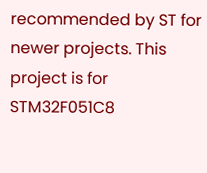recommended by ST for newer projects. This project is for STM32F051C8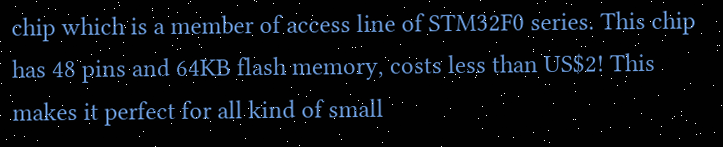chip which is a member of access line of STM32F0 series. This chip has 48 pins and 64KB flash memory, costs less than US$2! This makes it perfect for all kind of small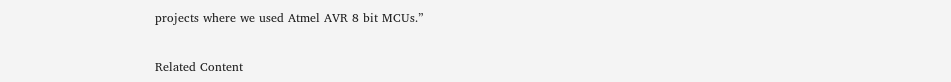projects where we used Atmel AVR 8 bit MCUs.”


Related Content